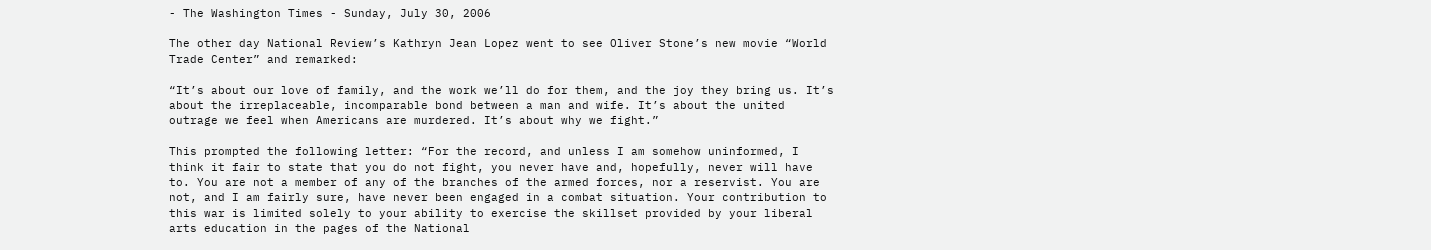- The Washington Times - Sunday, July 30, 2006

The other day National Review’s Kathryn Jean Lopez went to see Oliver Stone’s new movie “World Trade Center” and remarked:

“It’s about our love of family, and the work we’ll do for them, and the joy they bring us. It’s about the irreplaceable, incomparable bond between a man and wife. It’s about the united outrage we feel when Americans are murdered. It’s about why we fight.”

This prompted the following letter: “For the record, and unless I am somehow uninformed, I think it fair to state that you do not fight, you never have and, hopefully, never will have to. You are not a member of any of the branches of the armed forces, nor a reservist. You are not, and I am fairly sure, have never been engaged in a combat situation. Your contribution to this war is limited solely to your ability to exercise the skillset provided by your liberal arts education in the pages of the National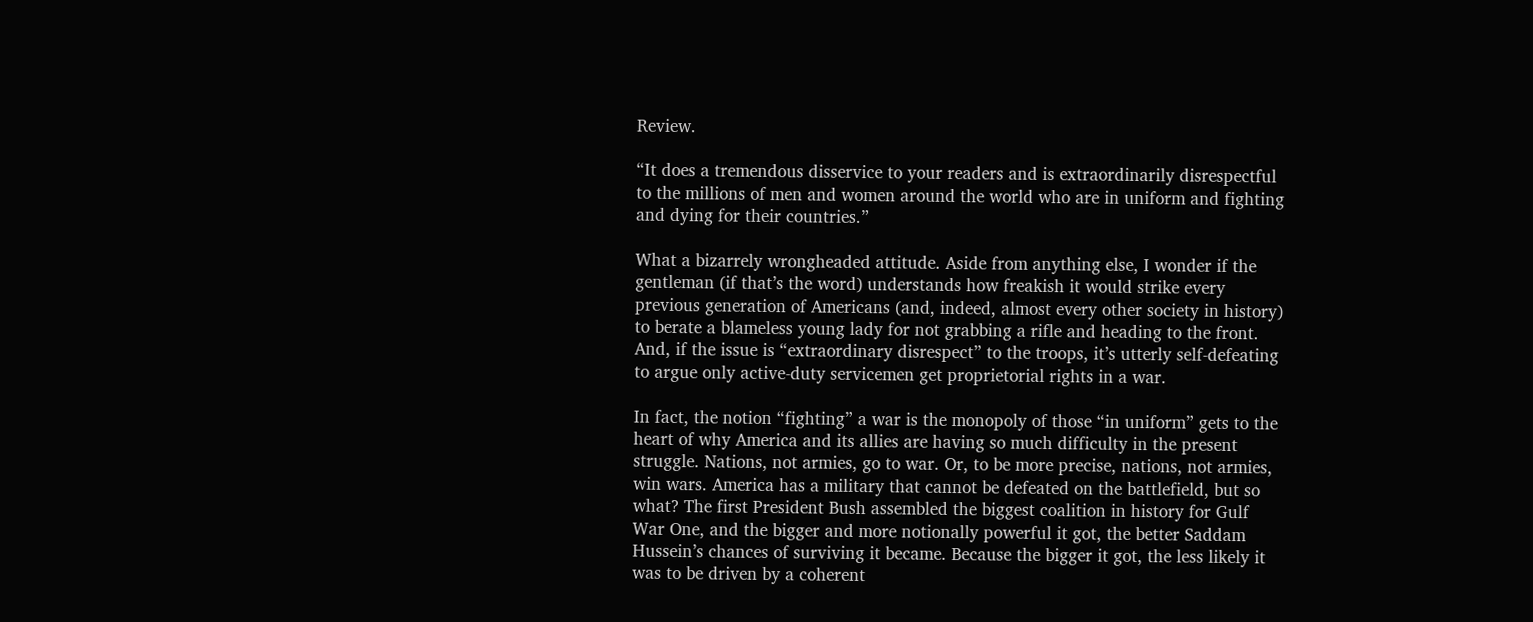Review.

“It does a tremendous disservice to your readers and is extraordinarily disrespectful to the millions of men and women around the world who are in uniform and fighting and dying for their countries.”

What a bizarrely wrongheaded attitude. Aside from anything else, I wonder if the gentleman (if that’s the word) understands how freakish it would strike every previous generation of Americans (and, indeed, almost every other society in history) to berate a blameless young lady for not grabbing a rifle and heading to the front. And, if the issue is “extraordinary disrespect” to the troops, it’s utterly self-defeating to argue only active-duty servicemen get proprietorial rights in a war.

In fact, the notion “fighting” a war is the monopoly of those “in uniform” gets to the heart of why America and its allies are having so much difficulty in the present struggle. Nations, not armies, go to war. Or, to be more precise, nations, not armies, win wars. America has a military that cannot be defeated on the battlefield, but so what? The first President Bush assembled the biggest coalition in history for Gulf War One, and the bigger and more notionally powerful it got, the better Saddam Hussein’s chances of surviving it became. Because the bigger it got, the less likely it was to be driven by a coherent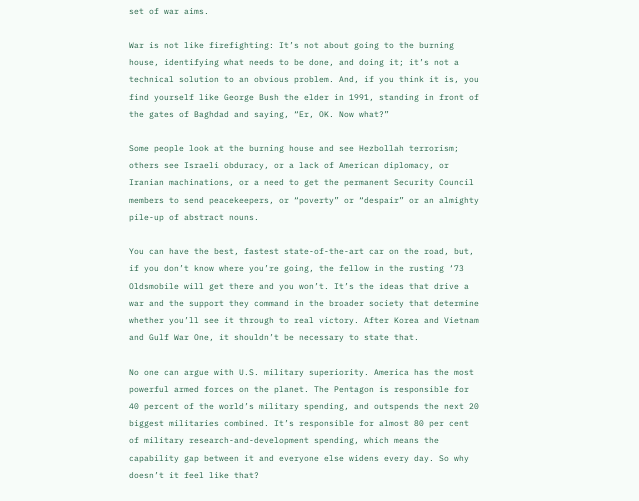set of war aims.

War is not like firefighting: It’s not about going to the burning house, identifying what needs to be done, and doing it; it’s not a technical solution to an obvious problem. And, if you think it is, you find yourself like George Bush the elder in 1991, standing in front of the gates of Baghdad and saying, “Er, OK. Now what?”

Some people look at the burning house and see Hezbollah terrorism; others see Israeli obduracy, or a lack of American diplomacy, or Iranian machinations, or a need to get the permanent Security Council members to send peacekeepers, or “poverty” or “despair” or an almighty pile-up of abstract nouns.

You can have the best, fastest state-of-the-art car on the road, but, if you don’t know where you’re going, the fellow in the rusting ‘73 Oldsmobile will get there and you won’t. It’s the ideas that drive a war and the support they command in the broader society that determine whether you’ll see it through to real victory. After Korea and Vietnam and Gulf War One, it shouldn’t be necessary to state that.

No one can argue with U.S. military superiority. America has the most powerful armed forces on the planet. The Pentagon is responsible for 40 percent of the world’s military spending, and outspends the next 20 biggest militaries combined. It’s responsible for almost 80 per cent of military research-and-development spending, which means the capability gap between it and everyone else widens every day. So why doesn’t it feel like that?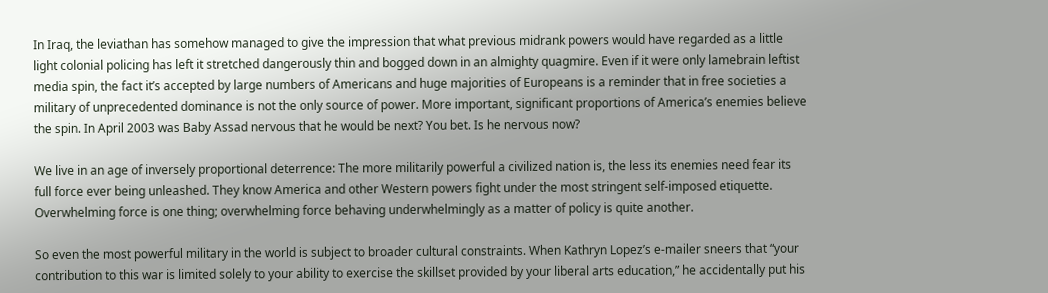In Iraq, the leviathan has somehow managed to give the impression that what previous midrank powers would have regarded as a little light colonial policing has left it stretched dangerously thin and bogged down in an almighty quagmire. Even if it were only lamebrain leftist media spin, the fact it’s accepted by large numbers of Americans and huge majorities of Europeans is a reminder that in free societies a military of unprecedented dominance is not the only source of power. More important, significant proportions of America’s enemies believe the spin. In April 2003 was Baby Assad nervous that he would be next? You bet. Is he nervous now?

We live in an age of inversely proportional deterrence: The more militarily powerful a civilized nation is, the less its enemies need fear its full force ever being unleashed. They know America and other Western powers fight under the most stringent self-imposed etiquette. Overwhelming force is one thing; overwhelming force behaving underwhelmingly as a matter of policy is quite another.

So even the most powerful military in the world is subject to broader cultural constraints. When Kathryn Lopez’s e-mailer sneers that “your contribution to this war is limited solely to your ability to exercise the skillset provided by your liberal arts education,” he accidentally put his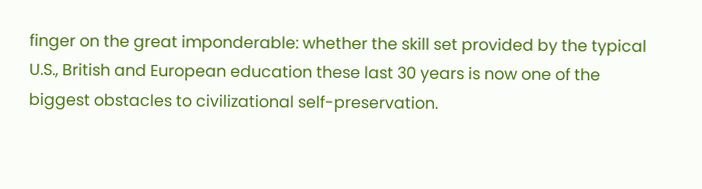finger on the great imponderable: whether the skill set provided by the typical U.S., British and European education these last 30 years is now one of the biggest obstacles to civilizational self-preservation.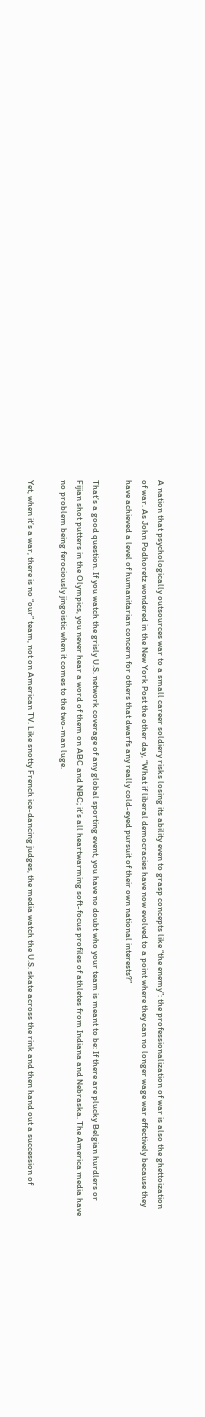A nation that psychologically outsources war to a small career soldiery risks losing its ability even to grasp concepts like “the enemy”: the professionalization of war is also the ghettoization of war. As John Podhoretz wondered in the New York Post the other day, “What if liberal democracies have now evolved to a point where they can no longer wage war effectively because they have achieved a level of humanitarian concern for others that dwarfs any really cold-eyed pursuit of their own national interests?”

That’s a good question. If you watch the grisly U.S. network coverage of any global sporting event, you have no doubt who your team is meant to be: If there are plucky Belgian hurdlers or Fijian shot putters in the Olympics, you never hear a word of them on ABC and NBC; it’s all heartwarming soft-focus profiles of athletes from Indiana and Nebraska. The America media have no problem being ferociously jingoistic when it comes to the two-man luge.

Yet, when it’s a war, there is no “our” team, not on American TV. Like snotty French ice-dancing judges, the media watch the U.S. skate across the rink and then hand out a succession of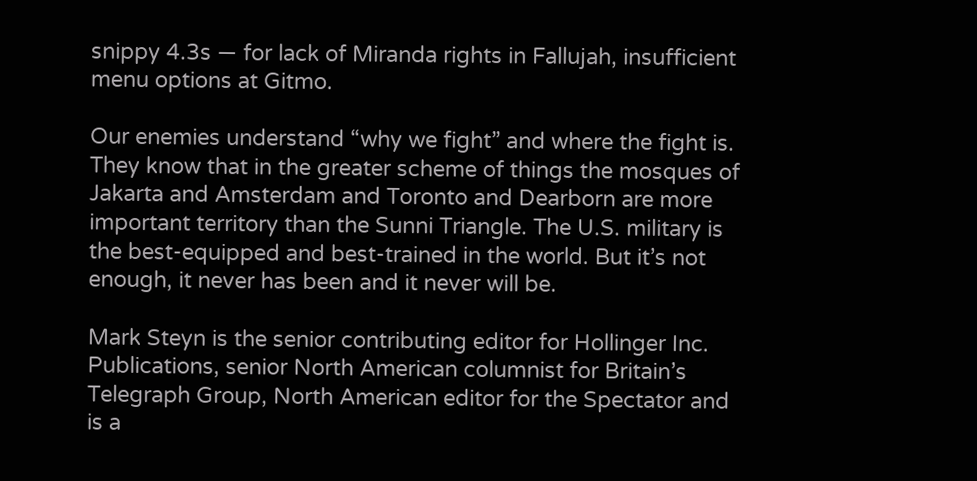snippy 4.3s — for lack of Miranda rights in Fallujah, insufficient menu options at Gitmo.

Our enemies understand “why we fight” and where the fight is. They know that in the greater scheme of things the mosques of Jakarta and Amsterdam and Toronto and Dearborn are more important territory than the Sunni Triangle. The U.S. military is the best-equipped and best-trained in the world. But it’s not enough, it never has been and it never will be.

Mark Steyn is the senior contributing editor for Hollinger Inc. Publications, senior North American columnist for Britain’s Telegraph Group, North American editor for the Spectator and is a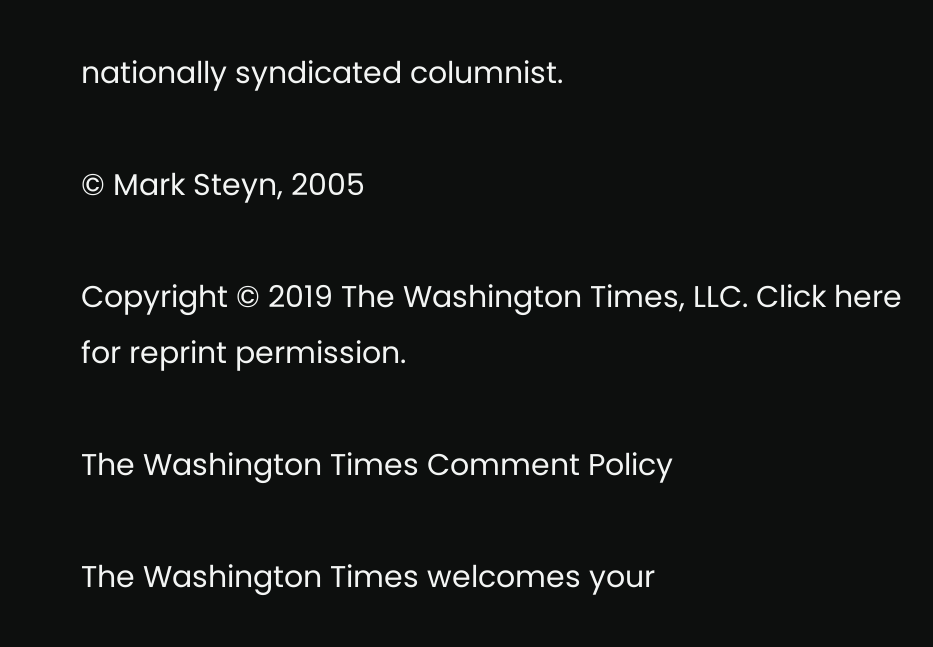nationally syndicated columnist.

© Mark Steyn, 2005

Copyright © 2019 The Washington Times, LLC. Click here for reprint permission.

The Washington Times Comment Policy

The Washington Times welcomes your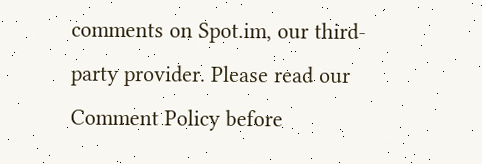comments on Spot.im, our third-party provider. Please read our Comment Policy before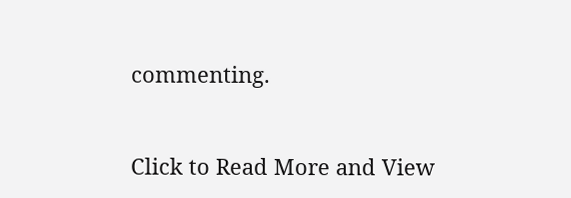commenting.


Click to Read More and View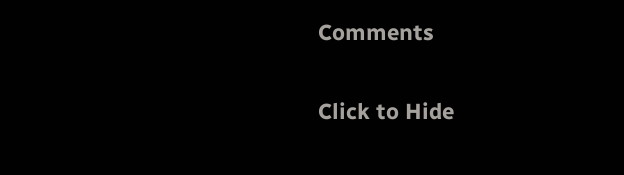Comments

Click to Hide